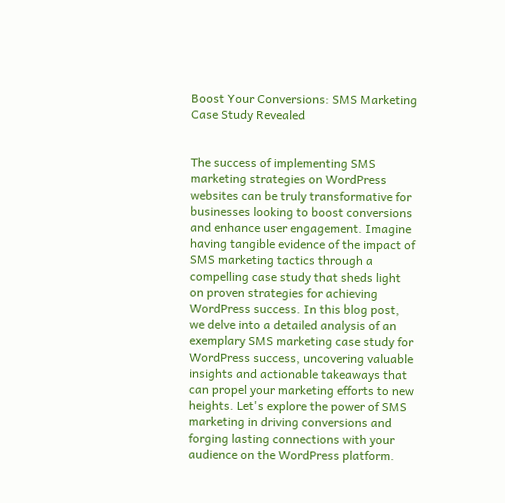Boost Your Conversions: SMS Marketing Case Study Revealed


The success of implementing SMS marketing strategies on WordPress websites can be truly transformative for businesses looking to boost conversions and enhance user engagement. Imagine having tangible evidence of the impact of SMS marketing tactics through a compelling case study that sheds light on proven strategies for achieving WordPress success. In this blog post, we delve into a detailed analysis of an exemplary SMS marketing case study for WordPress success, uncovering valuable insights and actionable takeaways that can propel your marketing efforts to new heights. Let's explore the power of SMS marketing in driving conversions and forging lasting connections with your audience on the WordPress platform.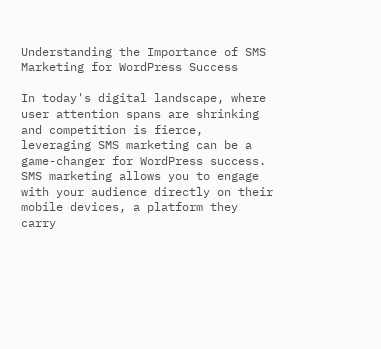Understanding the Importance of SMS Marketing for WordPress Success

In today's digital landscape, where user attention spans are shrinking and competition is fierce, leveraging SMS marketing can be a game-changer for WordPress success. SMS marketing allows you to engage with your audience directly on their mobile devices, a platform they carry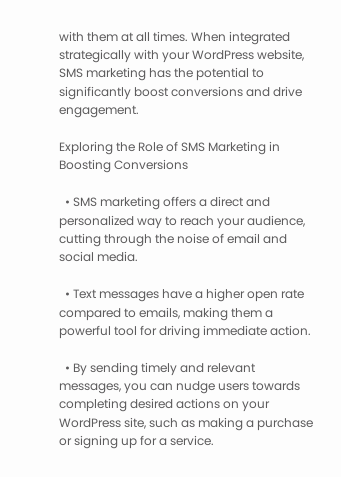with them at all times. When integrated strategically with your WordPress website, SMS marketing has the potential to significantly boost conversions and drive engagement.

Exploring the Role of SMS Marketing in Boosting Conversions

  • SMS marketing offers a direct and personalized way to reach your audience, cutting through the noise of email and social media.

  • Text messages have a higher open rate compared to emails, making them a powerful tool for driving immediate action.

  • By sending timely and relevant messages, you can nudge users towards completing desired actions on your WordPress site, such as making a purchase or signing up for a service.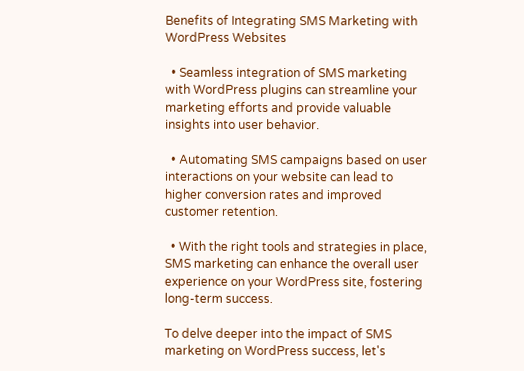Benefits of Integrating SMS Marketing with WordPress Websites

  • Seamless integration of SMS marketing with WordPress plugins can streamline your marketing efforts and provide valuable insights into user behavior.

  • Automating SMS campaigns based on user interactions on your website can lead to higher conversion rates and improved customer retention.

  • With the right tools and strategies in place, SMS marketing can enhance the overall user experience on your WordPress site, fostering long-term success.

To delve deeper into the impact of SMS marketing on WordPress success, let's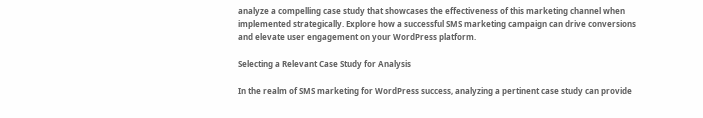analyze a compelling case study that showcases the effectiveness of this marketing channel when implemented strategically. Explore how a successful SMS marketing campaign can drive conversions and elevate user engagement on your WordPress platform.

Selecting a Relevant Case Study for Analysis

In the realm of SMS marketing for WordPress success, analyzing a pertinent case study can provide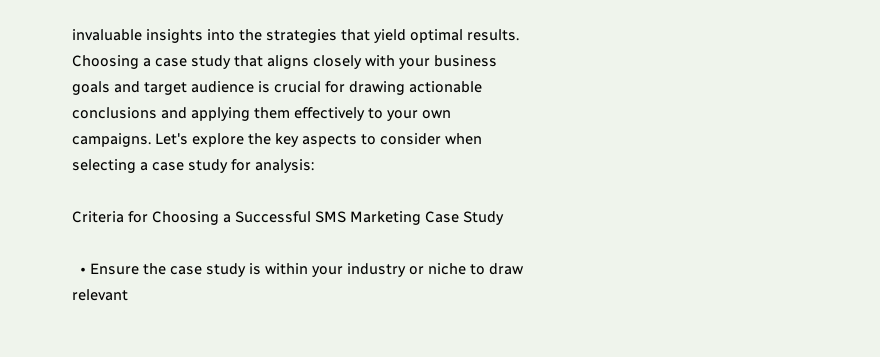invaluable insights into the strategies that yield optimal results. Choosing a case study that aligns closely with your business goals and target audience is crucial for drawing actionable conclusions and applying them effectively to your own campaigns. Let's explore the key aspects to consider when selecting a case study for analysis:

Criteria for Choosing a Successful SMS Marketing Case Study

  • Ensure the case study is within your industry or niche to draw relevant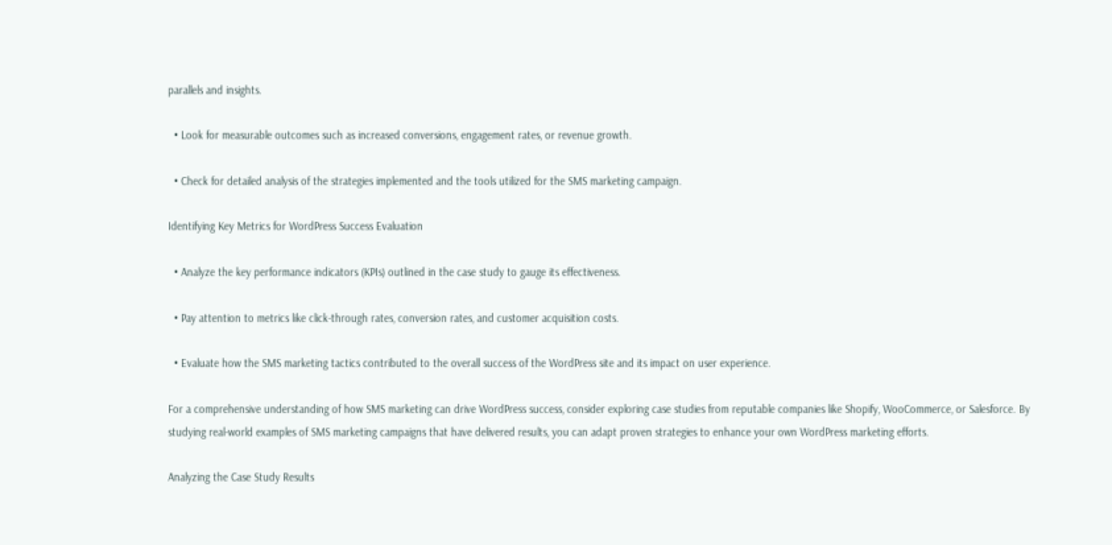parallels and insights.

  • Look for measurable outcomes such as increased conversions, engagement rates, or revenue growth.

  • Check for detailed analysis of the strategies implemented and the tools utilized for the SMS marketing campaign.

Identifying Key Metrics for WordPress Success Evaluation

  • Analyze the key performance indicators (KPIs) outlined in the case study to gauge its effectiveness.

  • Pay attention to metrics like click-through rates, conversion rates, and customer acquisition costs.

  • Evaluate how the SMS marketing tactics contributed to the overall success of the WordPress site and its impact on user experience.

For a comprehensive understanding of how SMS marketing can drive WordPress success, consider exploring case studies from reputable companies like Shopify, WooCommerce, or Salesforce. By studying real-world examples of SMS marketing campaigns that have delivered results, you can adapt proven strategies to enhance your own WordPress marketing efforts.

Analyzing the Case Study Results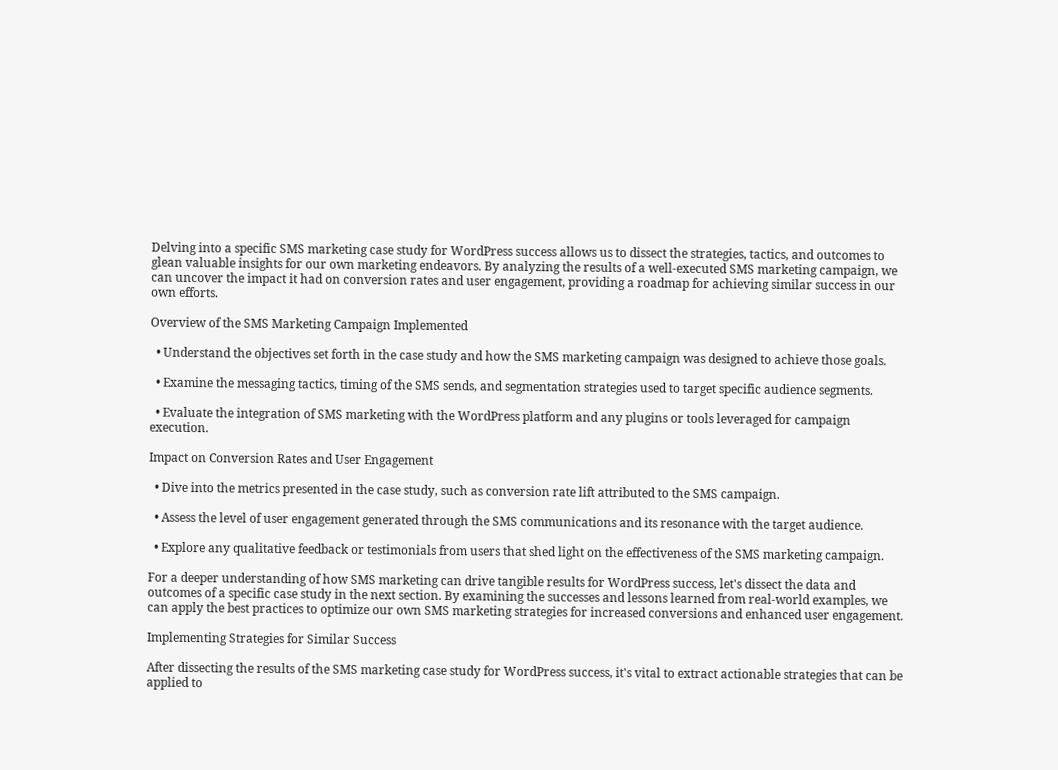Delving into a specific SMS marketing case study for WordPress success allows us to dissect the strategies, tactics, and outcomes to glean valuable insights for our own marketing endeavors. By analyzing the results of a well-executed SMS marketing campaign, we can uncover the impact it had on conversion rates and user engagement, providing a roadmap for achieving similar success in our own efforts.

Overview of the SMS Marketing Campaign Implemented

  • Understand the objectives set forth in the case study and how the SMS marketing campaign was designed to achieve those goals.

  • Examine the messaging tactics, timing of the SMS sends, and segmentation strategies used to target specific audience segments.

  • Evaluate the integration of SMS marketing with the WordPress platform and any plugins or tools leveraged for campaign execution.

Impact on Conversion Rates and User Engagement

  • Dive into the metrics presented in the case study, such as conversion rate lift attributed to the SMS campaign.

  • Assess the level of user engagement generated through the SMS communications and its resonance with the target audience.

  • Explore any qualitative feedback or testimonials from users that shed light on the effectiveness of the SMS marketing campaign.

For a deeper understanding of how SMS marketing can drive tangible results for WordPress success, let's dissect the data and outcomes of a specific case study in the next section. By examining the successes and lessons learned from real-world examples, we can apply the best practices to optimize our own SMS marketing strategies for increased conversions and enhanced user engagement.

Implementing Strategies for Similar Success

After dissecting the results of the SMS marketing case study for WordPress success, it's vital to extract actionable strategies that can be applied to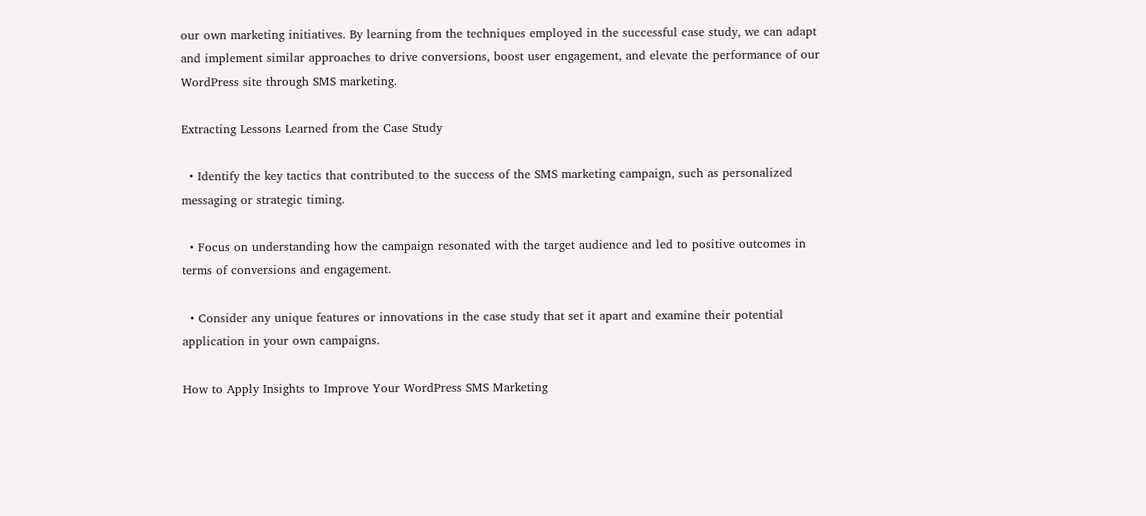our own marketing initiatives. By learning from the techniques employed in the successful case study, we can adapt and implement similar approaches to drive conversions, boost user engagement, and elevate the performance of our WordPress site through SMS marketing.

Extracting Lessons Learned from the Case Study

  • Identify the key tactics that contributed to the success of the SMS marketing campaign, such as personalized messaging or strategic timing.

  • Focus on understanding how the campaign resonated with the target audience and led to positive outcomes in terms of conversions and engagement.

  • Consider any unique features or innovations in the case study that set it apart and examine their potential application in your own campaigns.

How to Apply Insights to Improve Your WordPress SMS Marketing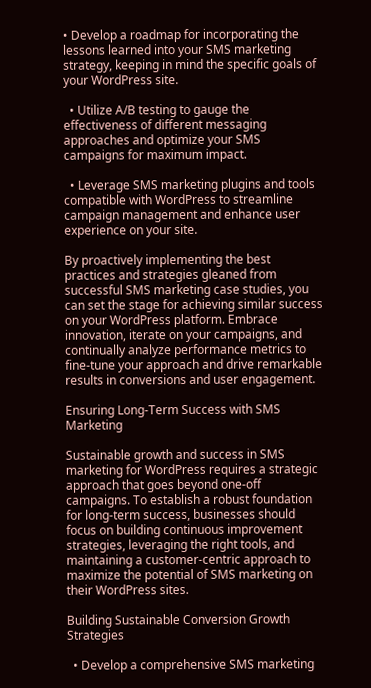• Develop a roadmap for incorporating the lessons learned into your SMS marketing strategy, keeping in mind the specific goals of your WordPress site.

  • Utilize A/B testing to gauge the effectiveness of different messaging approaches and optimize your SMS campaigns for maximum impact.

  • Leverage SMS marketing plugins and tools compatible with WordPress to streamline campaign management and enhance user experience on your site.

By proactively implementing the best practices and strategies gleaned from successful SMS marketing case studies, you can set the stage for achieving similar success on your WordPress platform. Embrace innovation, iterate on your campaigns, and continually analyze performance metrics to fine-tune your approach and drive remarkable results in conversions and user engagement.

Ensuring Long-Term Success with SMS Marketing

Sustainable growth and success in SMS marketing for WordPress requires a strategic approach that goes beyond one-off campaigns. To establish a robust foundation for long-term success, businesses should focus on building continuous improvement strategies, leveraging the right tools, and maintaining a customer-centric approach to maximize the potential of SMS marketing on their WordPress sites.

Building Sustainable Conversion Growth Strategies

  • Develop a comprehensive SMS marketing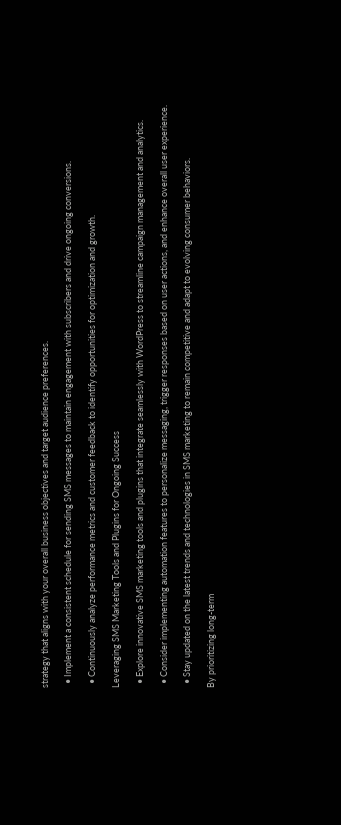strategy that aligns with your overall business objectives and target audience preferences.

  • Implement a consistent schedule for sending SMS messages to maintain engagement with subscribers and drive ongoing conversions.

  • Continuously analyze performance metrics and customer feedback to identify opportunities for optimization and growth.

Leveraging SMS Marketing Tools and Plugins for Ongoing Success

  • Explore innovative SMS marketing tools and plugins that integrate seamlessly with WordPress to streamline campaign management and analytics.

  • Consider implementing automation features to personalize messaging, trigger responses based on user actions, and enhance overall user experience.

  • Stay updated on the latest trends and technologies in SMS marketing to remain competitive and adapt to evolving consumer behaviors.

By prioritizing long-term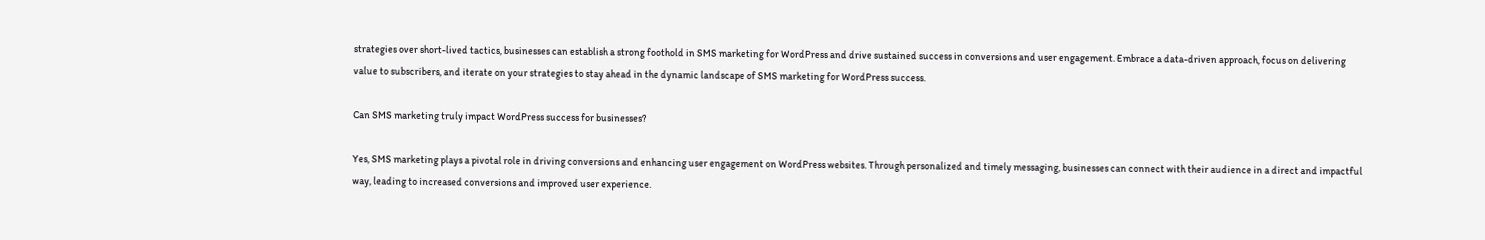strategies over short-lived tactics, businesses can establish a strong foothold in SMS marketing for WordPress and drive sustained success in conversions and user engagement. Embrace a data-driven approach, focus on delivering value to subscribers, and iterate on your strategies to stay ahead in the dynamic landscape of SMS marketing for WordPress success.

Can SMS marketing truly impact WordPress success for businesses?

Yes, SMS marketing plays a pivotal role in driving conversions and enhancing user engagement on WordPress websites. Through personalized and timely messaging, businesses can connect with their audience in a direct and impactful way, leading to increased conversions and improved user experience.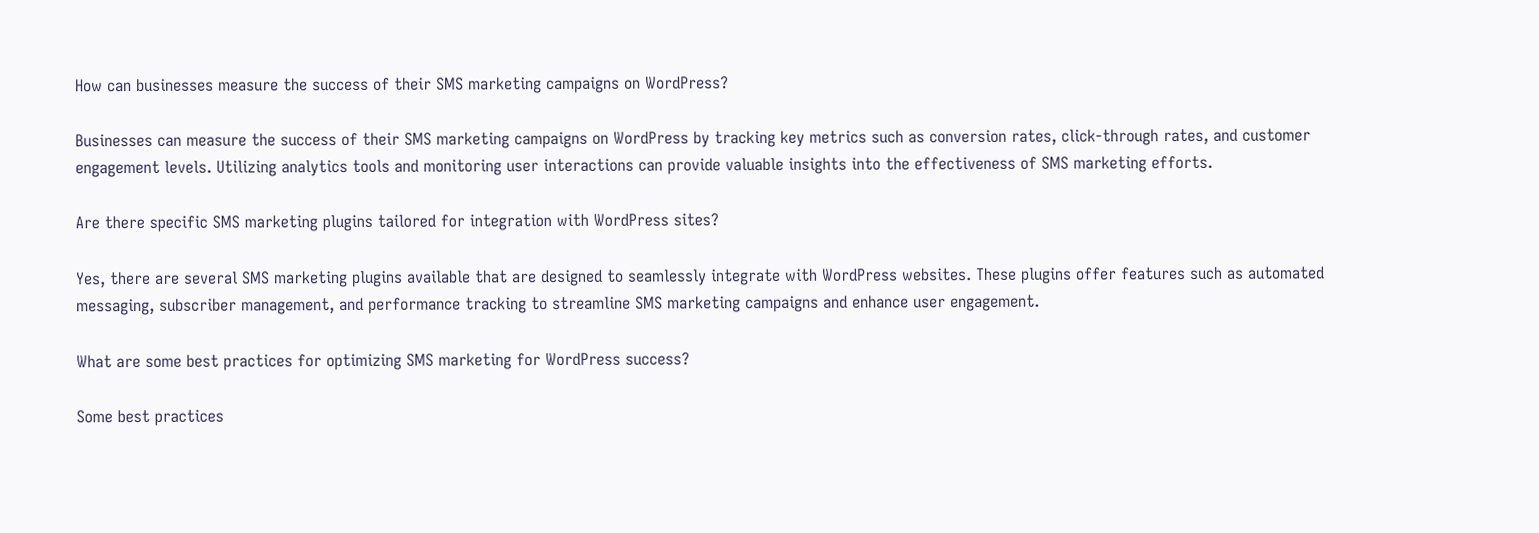How can businesses measure the success of their SMS marketing campaigns on WordPress?

Businesses can measure the success of their SMS marketing campaigns on WordPress by tracking key metrics such as conversion rates, click-through rates, and customer engagement levels. Utilizing analytics tools and monitoring user interactions can provide valuable insights into the effectiveness of SMS marketing efforts.

Are there specific SMS marketing plugins tailored for integration with WordPress sites?

Yes, there are several SMS marketing plugins available that are designed to seamlessly integrate with WordPress websites. These plugins offer features such as automated messaging, subscriber management, and performance tracking to streamline SMS marketing campaigns and enhance user engagement.

What are some best practices for optimizing SMS marketing for WordPress success?

Some best practices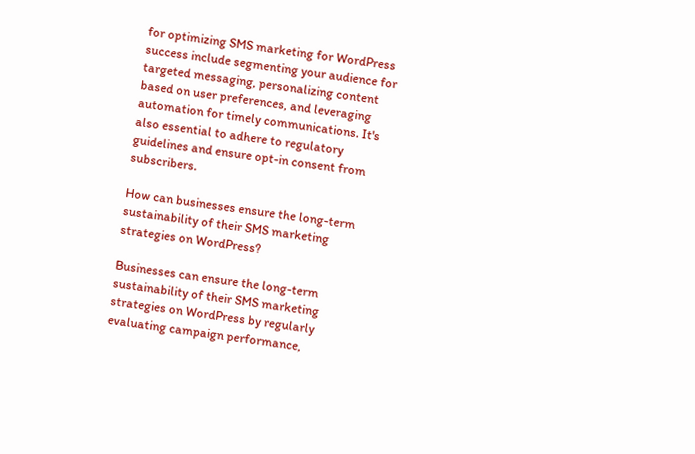for optimizing SMS marketing for WordPress success include segmenting your audience for targeted messaging, personalizing content based on user preferences, and leveraging automation for timely communications. It's also essential to adhere to regulatory guidelines and ensure opt-in consent from subscribers.

How can businesses ensure the long-term sustainability of their SMS marketing strategies on WordPress?

Businesses can ensure the long-term sustainability of their SMS marketing strategies on WordPress by regularly evaluating campaign performance,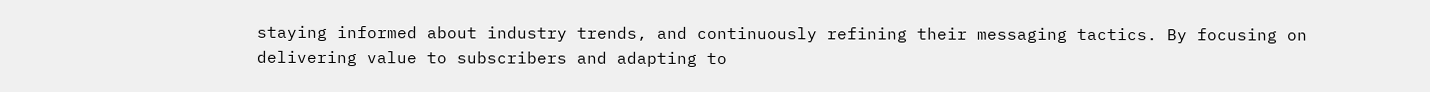staying informed about industry trends, and continuously refining their messaging tactics. By focusing on delivering value to subscribers and adapting to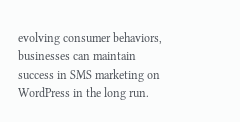evolving consumer behaviors, businesses can maintain success in SMS marketing on WordPress in the long run.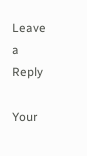Leave a Reply

Your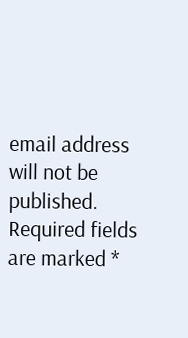email address will not be published. Required fields are marked *